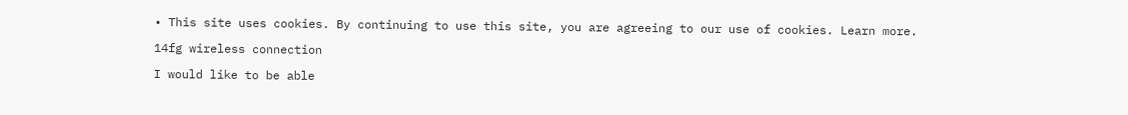• This site uses cookies. By continuing to use this site, you are agreeing to our use of cookies. Learn more.

14fg wireless connection

I would like to be able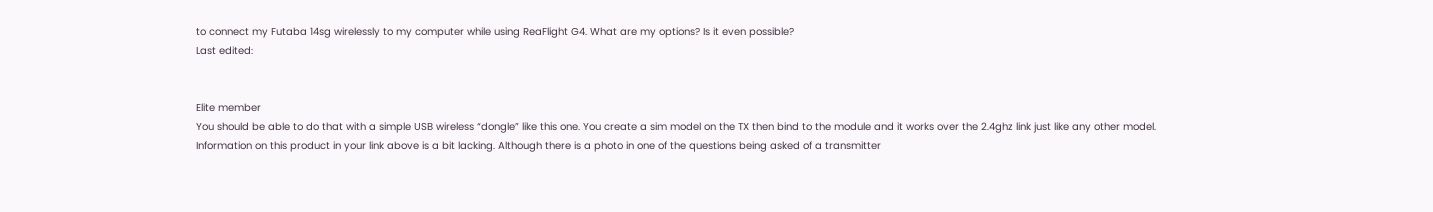to connect my Futaba 14sg wirelessly to my computer while using ReaFlight G4. What are my options? Is it even possible?
Last edited:


Elite member
You should be able to do that with a simple USB wireless “dongle” like this one. You create a sim model on the TX then bind to the module and it works over the 2.4ghz link just like any other model.
Information on this product in your link above is a bit lacking. Although there is a photo in one of the questions being asked of a transmitter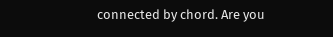connected by chord. Are you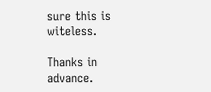sure this is witeless.

Thanks in advance.